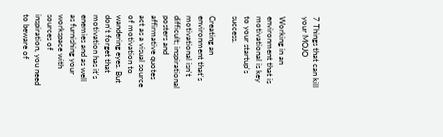7 Things that can kill your MOJO

Working in an environment that is motivational is key to your startup's success.

Creating an environment that's motivational isn't difficult; inspirational posters and affirmative quotes act as a visual source of motivation to wandering eyes. But don't forget that motivation has it's enemies and as well as furnishing your workspace with sources of inspiration, you need to beware of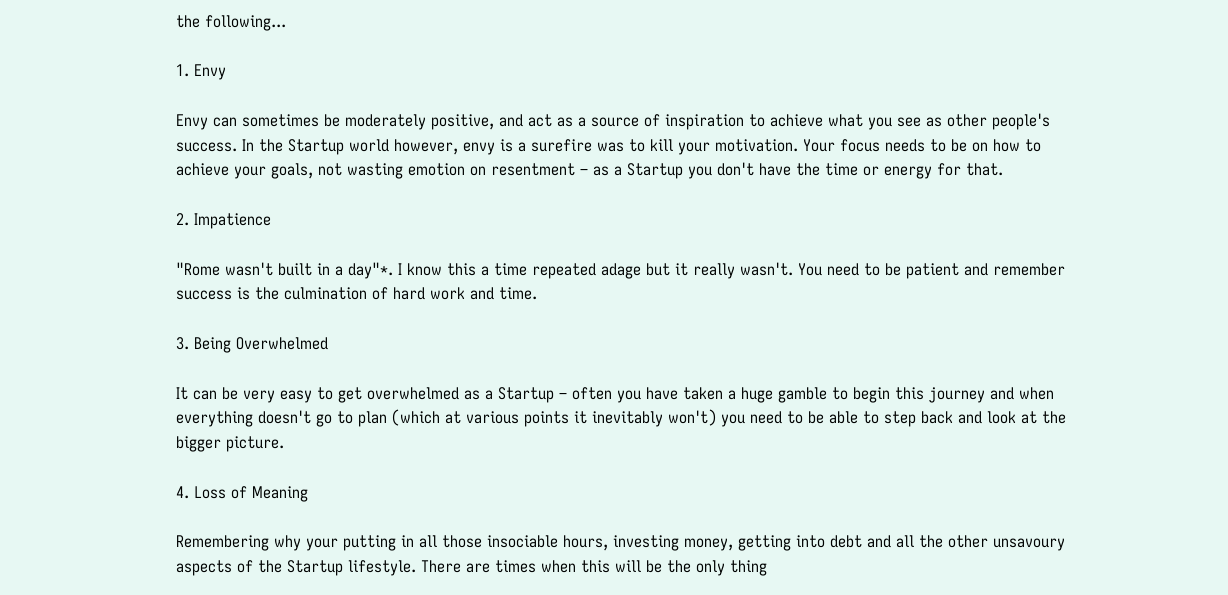the following...

1. Envy

Envy can sometimes be moderately positive, and act as a source of inspiration to achieve what you see as other people's success. In the Startup world however, envy is a surefire was to kill your motivation. Your focus needs to be on how to achieve your goals, not wasting emotion on resentment – as a Startup you don't have the time or energy for that.

2. Impatience

"Rome wasn't built in a day"*. I know this a time repeated adage but it really wasn't. You need to be patient and remember success is the culmination of hard work and time.

3. Being Overwhelmed

It can be very easy to get overwhelmed as a Startup – often you have taken a huge gamble to begin this journey and when everything doesn't go to plan (which at various points it inevitably won't) you need to be able to step back and look at the bigger picture.

4. Loss of Meaning

Remembering why your putting in all those insociable hours, investing money, getting into debt and all the other unsavoury aspects of the Startup lifestyle. There are times when this will be the only thing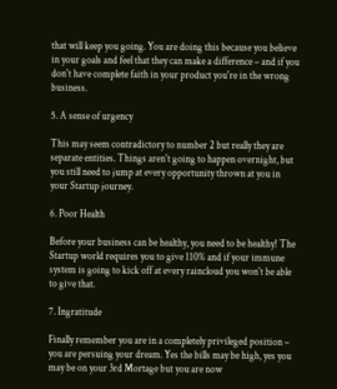that will keep you going. You are doing this because you believe in your goals and feel that they can make a difference – and if you don't have complete faith in your product you're in the wrong business.

5. A sense of urgency

This may seem contradictory to number 2 but really they are separate entities. Things aren't going to happen overnight, but you still need to jump at every opportunity thrown at you in your Startup journey.

6. Poor Health

Before your business can be healthy, you need to be healthy! The Startup world requires you to give 110% and if your immune system is going to kick off at every raincloud you won't be able to give that.

7. Ingratitude

Finally remember you are in a completely privileged position – you are persuing your dream. Yes the bills may be high, yes you may be on your 3rd Mortage but you are now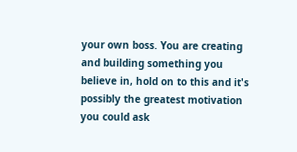your own boss. You are creating and building something you believe in, hold on to this and it's possibly the greatest motivation you could ask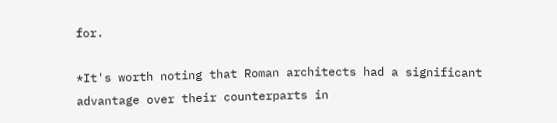for.

*It's worth noting that Roman architects had a significant advantage over their counterparts in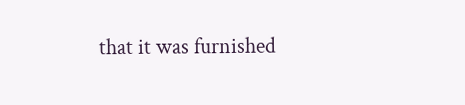that it was furnished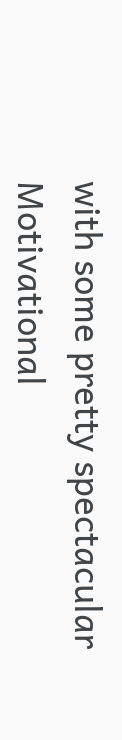with some pretty spectacular Motivational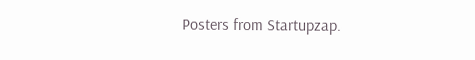Posters from Startupzap.